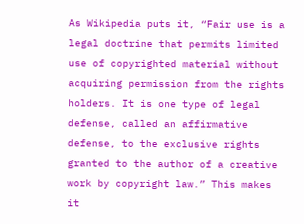As Wikipedia puts it, “Fair use is a legal doctrine that permits limited use of copyrighted material without acquiring permission from the rights holders. It is one type of legal defense, called an affirmative defense, to the exclusive rights granted to the author of a creative work by copyright law.” This makes it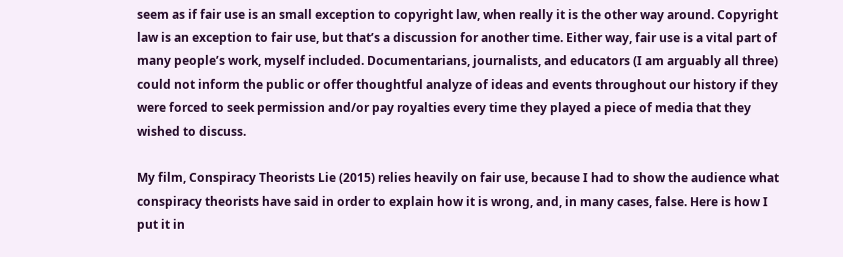seem as if fair use is an small exception to copyright law, when really it is the other way around. Copyright law is an exception to fair use, but that’s a discussion for another time. Either way, fair use is a vital part of many people’s work, myself included. Documentarians, journalists, and educators (I am arguably all three) could not inform the public or offer thoughtful analyze of ideas and events throughout our history if they were forced to seek permission and/or pay royalties every time they played a piece of media that they wished to discuss.

My film, Conspiracy Theorists Lie (2015) relies heavily on fair use, because I had to show the audience what conspiracy theorists have said in order to explain how it is wrong, and, in many cases, false. Here is how I put it in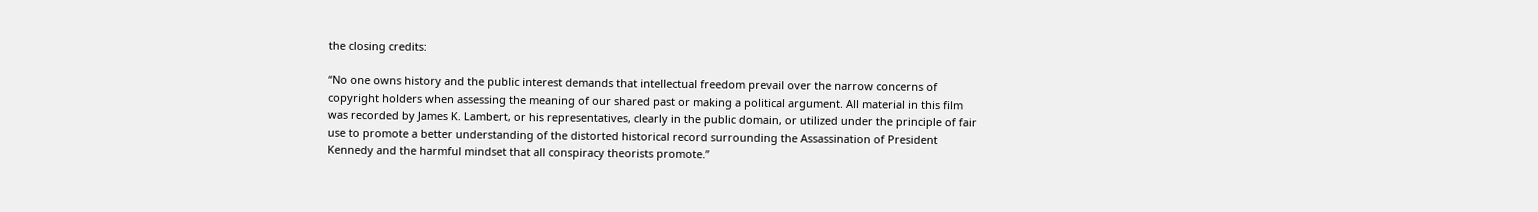the closing credits:

“No one owns history and the public interest demands that intellectual freedom prevail over the narrow concerns of copyright holders when assessing the meaning of our shared past or making a political argument. All material in this film was recorded by James K. Lambert, or his representatives, clearly in the public domain, or utilized under the principle of fair use to promote a better understanding of the distorted historical record surrounding the Assassination of President Kennedy and the harmful mindset that all conspiracy theorists promote.”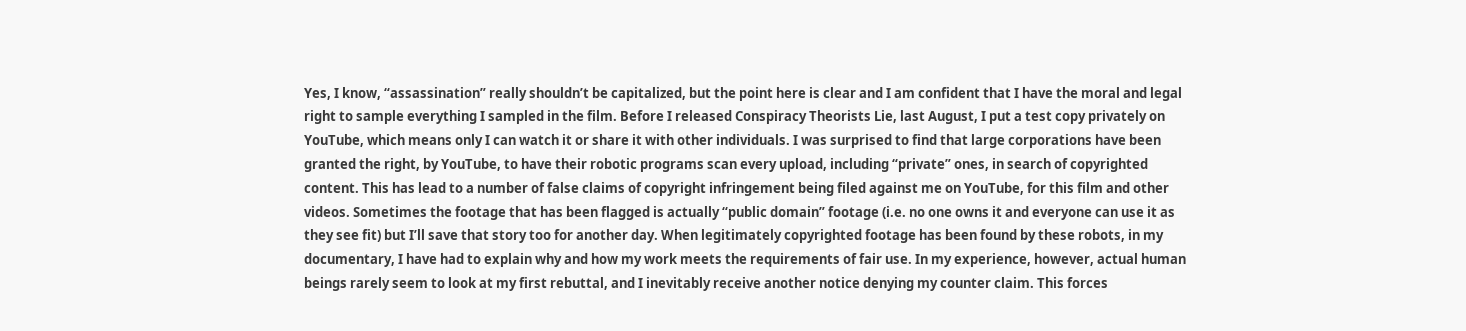Yes, I know, “assassination” really shouldn’t be capitalized, but the point here is clear and I am confident that I have the moral and legal right to sample everything I sampled in the film. Before I released Conspiracy Theorists Lie, last August, I put a test copy privately on YouTube, which means only I can watch it or share it with other individuals. I was surprised to find that large corporations have been granted the right, by YouTube, to have their robotic programs scan every upload, including “private” ones, in search of copyrighted content. This has lead to a number of false claims of copyright infringement being filed against me on YouTube, for this film and other videos. Sometimes the footage that has been flagged is actually “public domain” footage (i.e. no one owns it and everyone can use it as they see fit) but I’ll save that story too for another day. When legitimately copyrighted footage has been found by these robots, in my documentary, I have had to explain why and how my work meets the requirements of fair use. In my experience, however, actual human beings rarely seem to look at my first rebuttal, and I inevitably receive another notice denying my counter claim. This forces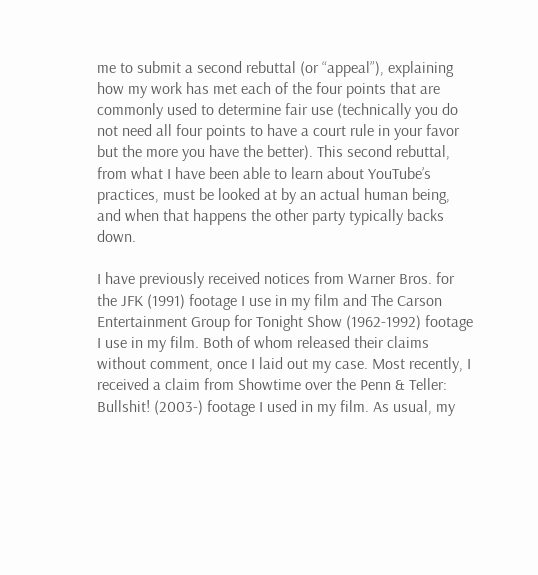me to submit a second rebuttal (or “appeal”), explaining how my work has met each of the four points that are commonly used to determine fair use (technically you do not need all four points to have a court rule in your favor but the more you have the better). This second rebuttal, from what I have been able to learn about YouTube’s practices, must be looked at by an actual human being, and when that happens the other party typically backs down.

I have previously received notices from Warner Bros. for the JFK (1991) footage I use in my film and The Carson Entertainment Group for Tonight Show (1962-1992) footage I use in my film. Both of whom released their claims without comment, once I laid out my case. Most recently, I received a claim from Showtime over the Penn & Teller: Bullshit! (2003-) footage I used in my film. As usual, my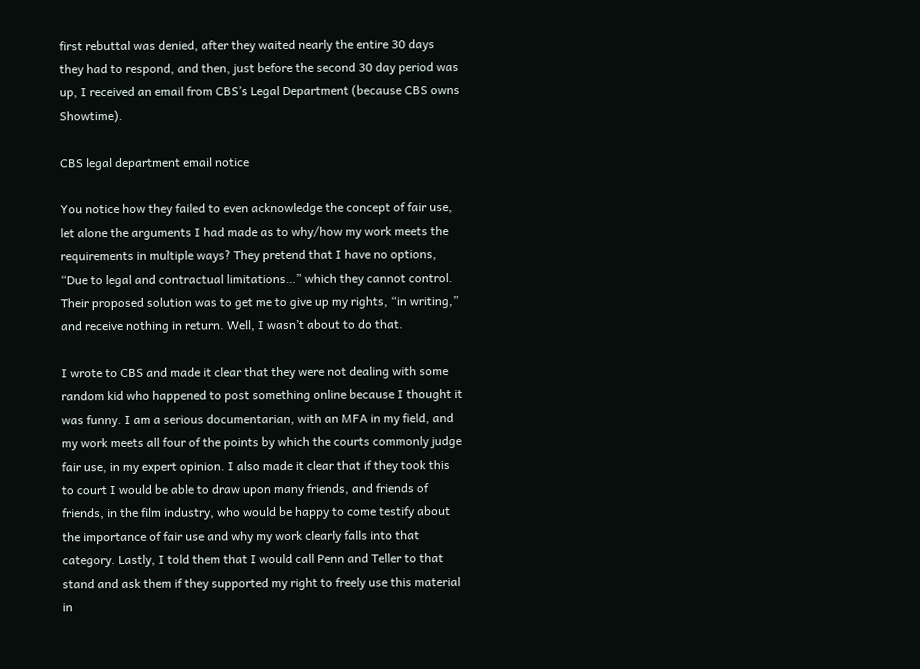first rebuttal was denied, after they waited nearly the entire 30 days they had to respond, and then, just before the second 30 day period was up, I received an email from CBS’s Legal Department (because CBS owns Showtime).

CBS legal department email notice

You notice how they failed to even acknowledge the concept of fair use, let alone the arguments I had made as to why/how my work meets the requirements in multiple ways? They pretend that I have no options, “Due to legal and contractual limitations…” which they cannot control. Their proposed solution was to get me to give up my rights, “in writing,” and receive nothing in return. Well, I wasn’t about to do that.

I wrote to CBS and made it clear that they were not dealing with some random kid who happened to post something online because I thought it was funny. I am a serious documentarian, with an MFA in my field, and my work meets all four of the points by which the courts commonly judge fair use, in my expert opinion. I also made it clear that if they took this to court I would be able to draw upon many friends, and friends of friends, in the film industry, who would be happy to come testify about the importance of fair use and why my work clearly falls into that category. Lastly, I told them that I would call Penn and Teller to that stand and ask them if they supported my right to freely use this material in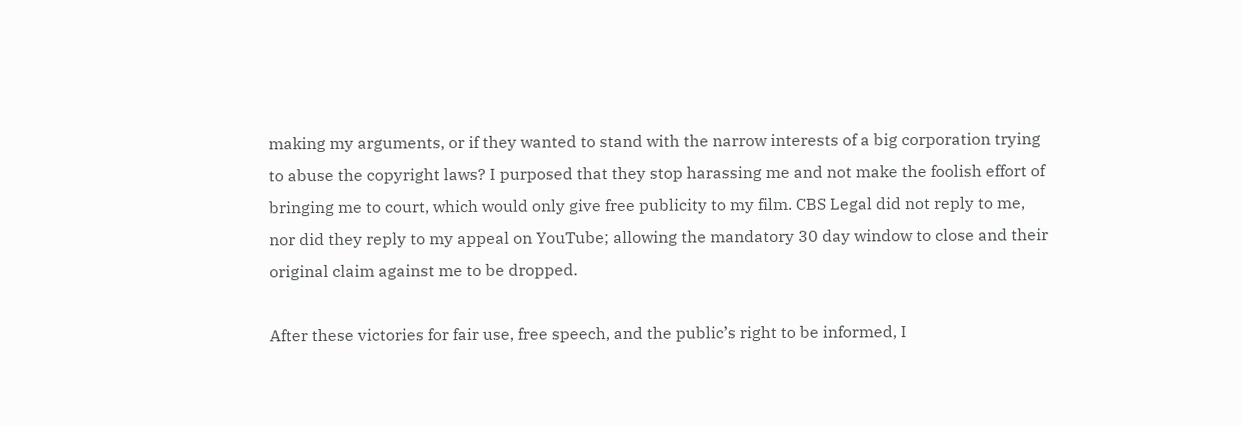making my arguments, or if they wanted to stand with the narrow interests of a big corporation trying to abuse the copyright laws? I purposed that they stop harassing me and not make the foolish effort of bringing me to court, which would only give free publicity to my film. CBS Legal did not reply to me, nor did they reply to my appeal on YouTube; allowing the mandatory 30 day window to close and their original claim against me to be dropped.

After these victories for fair use, free speech, and the public’s right to be informed, I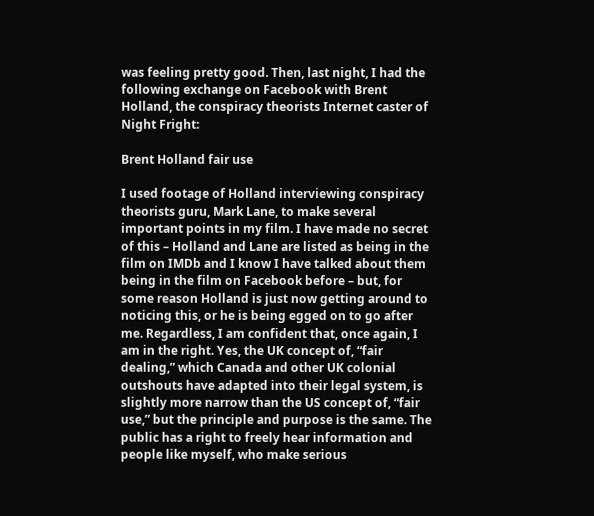was feeling pretty good. Then, last night, I had the following exchange on Facebook with Brent Holland, the conspiracy theorists Internet caster of Night Fright:

Brent Holland fair use

I used footage of Holland interviewing conspiracy theorists guru, Mark Lane, to make several important points in my film. I have made no secret of this – Holland and Lane are listed as being in the film on IMDb and I know I have talked about them being in the film on Facebook before – but, for some reason Holland is just now getting around to noticing this, or he is being egged on to go after me. Regardless, I am confident that, once again, I am in the right. Yes, the UK concept of, “fair dealing,” which Canada and other UK colonial outshouts have adapted into their legal system, is slightly more narrow than the US concept of, “fair use,” but the principle and purpose is the same. The public has a right to freely hear information and people like myself, who make serious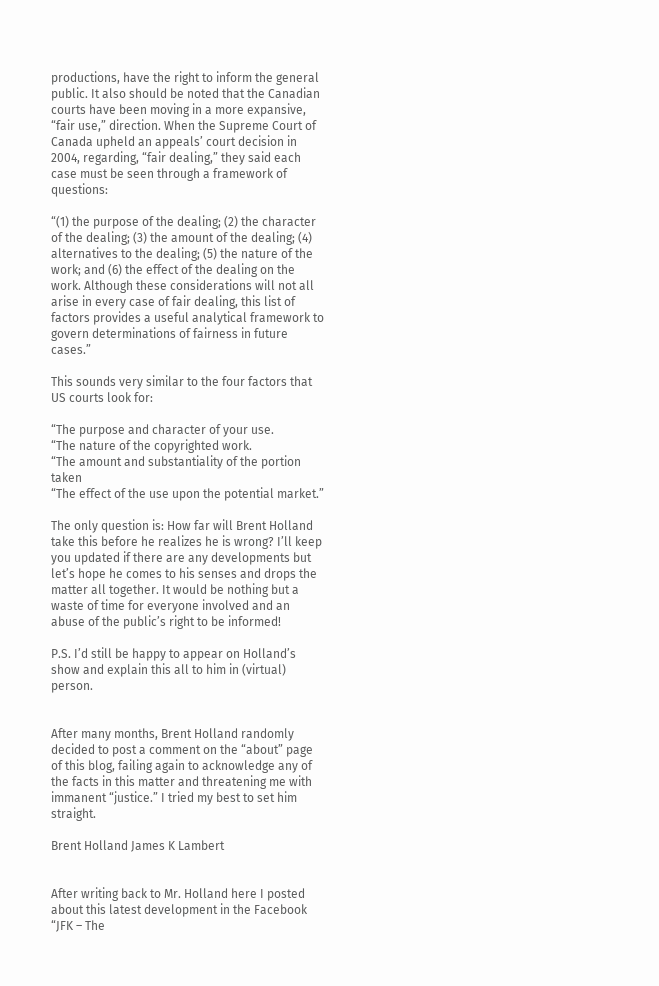productions, have the right to inform the general public. It also should be noted that the Canadian courts have been moving in a more expansive, “fair use,” direction. When the Supreme Court of Canada upheld an appeals’ court decision in 2004, regarding, “fair dealing,” they said each case must be seen through a framework of questions:

“(1) the purpose of the dealing; (2) the character of the dealing; (3) the amount of the dealing; (4) alternatives to the dealing; (5) the nature of the work; and (6) the effect of the dealing on the work. Although these considerations will not all arise in every case of fair dealing, this list of factors provides a useful analytical framework to govern determinations of fairness in future cases.”

This sounds very similar to the four factors that US courts look for:

“The purpose and character of your use.
“The nature of the copyrighted work.
“The amount and substantiality of the portion taken
“The effect of the use upon the potential market.”

The only question is: How far will Brent Holland take this before he realizes he is wrong? I’ll keep you updated if there are any developments but let’s hope he comes to his senses and drops the matter all together. It would be nothing but a waste of time for everyone involved and an abuse of the public’s right to be informed!

P.S. I’d still be happy to appear on Holland’s show and explain this all to him in (virtual) person.


After many months, Brent Holland randomly decided to post a comment on the “about” page of this blog, failing again to acknowledge any of the facts in this matter and threatening me with immanent “justice.” I tried my best to set him straight.

Brent Holland James K Lambert


After writing back to Mr. Holland here I posted about this latest development in the Facebook “JFK – The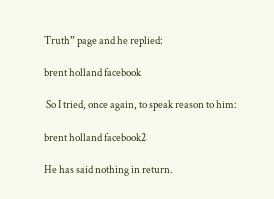Truth” page and he replied:

brent holland facebook

 So I tried, once again, to speak reason to him:

brent holland facebook2

He has said nothing in return.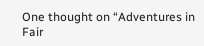One thought on “Adventures in Fair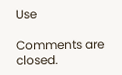Use

Comments are closed.